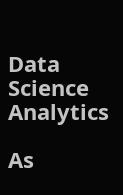Data Science Analytics

As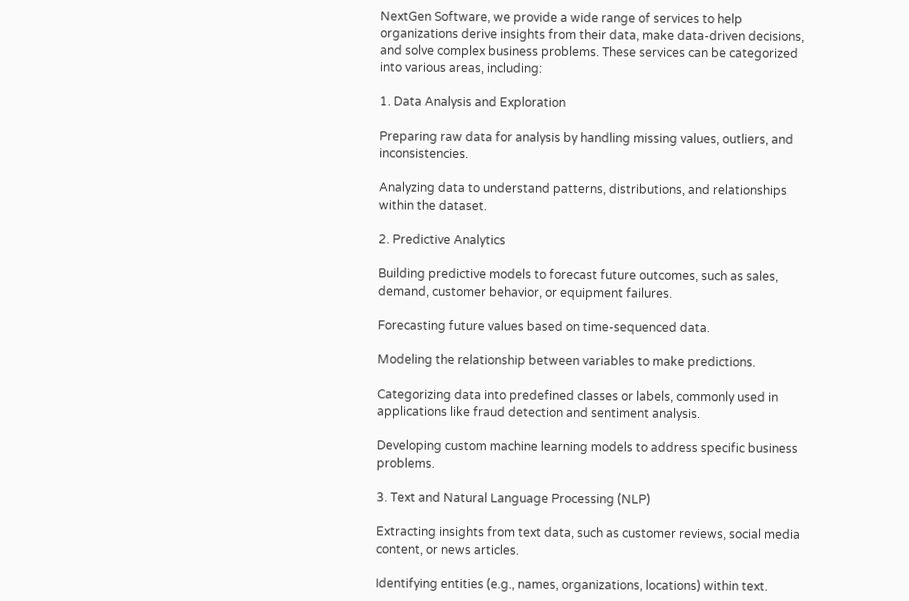NextGen Software, we provide a wide range of services to help organizations derive insights from their data, make data-driven decisions, and solve complex business problems. These services can be categorized into various areas, including:

1. Data Analysis and Exploration

Preparing raw data for analysis by handling missing values, outliers, and inconsistencies.

Analyzing data to understand patterns, distributions, and relationships within the dataset.

2. Predictive Analytics

Building predictive models to forecast future outcomes, such as sales, demand, customer behavior, or equipment failures.

Forecasting future values based on time-sequenced data.

Modeling the relationship between variables to make predictions.

Categorizing data into predefined classes or labels, commonly used in applications like fraud detection and sentiment analysis.

Developing custom machine learning models to address specific business problems.

3. Text and Natural Language Processing (NLP)

Extracting insights from text data, such as customer reviews, social media content, or news articles.

Identifying entities (e.g., names, organizations, locations) within text.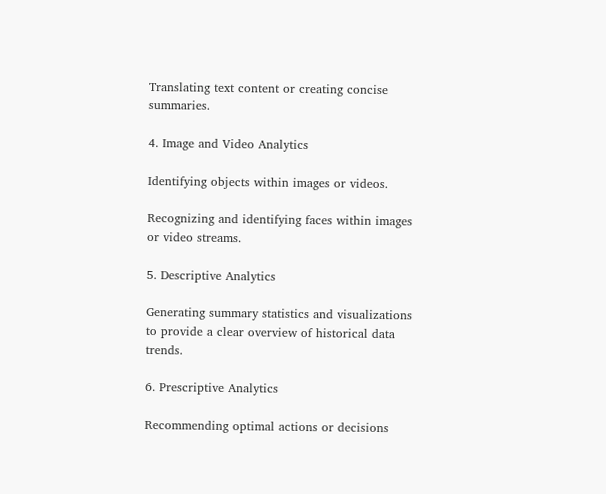Translating text content or creating concise summaries.

4. Image and Video Analytics

Identifying objects within images or videos.

Recognizing and identifying faces within images or video streams.

5. Descriptive Analytics

Generating summary statistics and visualizations to provide a clear overview of historical data trends.

6. Prescriptive Analytics

Recommending optimal actions or decisions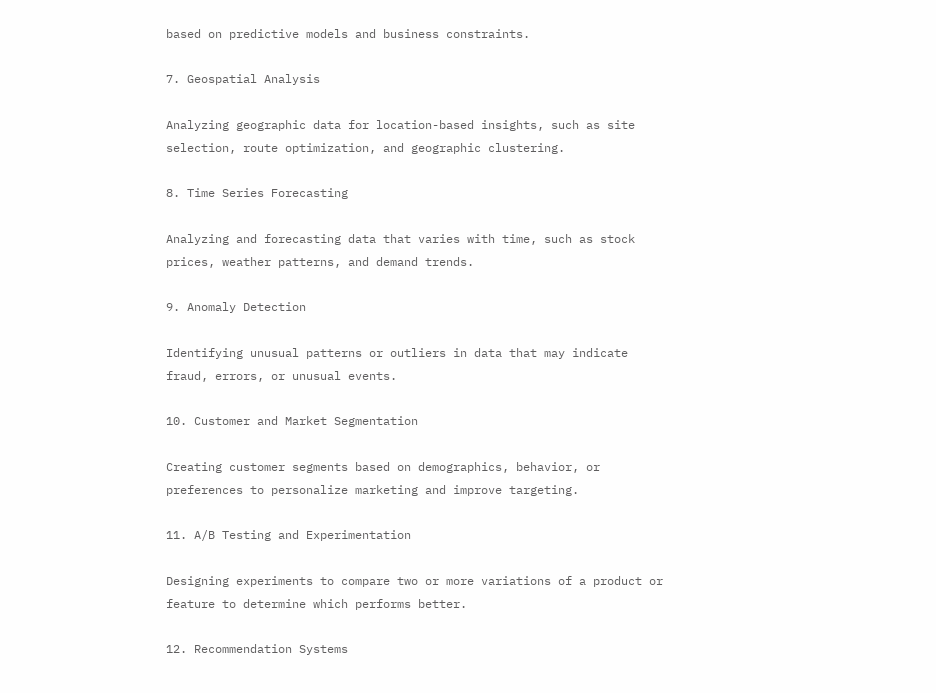based on predictive models and business constraints.

7. Geospatial Analysis

Analyzing geographic data for location-based insights, such as site selection, route optimization, and geographic clustering.

8. Time Series Forecasting

Analyzing and forecasting data that varies with time, such as stock prices, weather patterns, and demand trends.

9. Anomaly Detection

Identifying unusual patterns or outliers in data that may indicate fraud, errors, or unusual events.

10. Customer and Market Segmentation

Creating customer segments based on demographics, behavior, or preferences to personalize marketing and improve targeting.

11. A/B Testing and Experimentation

Designing experiments to compare two or more variations of a product or feature to determine which performs better.

12. Recommendation Systems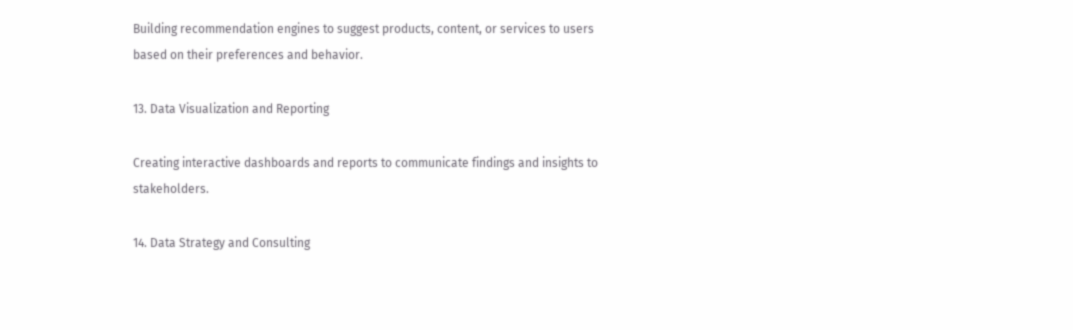Building recommendation engines to suggest products, content, or services to users based on their preferences and behavior.

13. Data Visualization and Reporting

Creating interactive dashboards and reports to communicate findings and insights to stakeholders.

14. Data Strategy and Consulting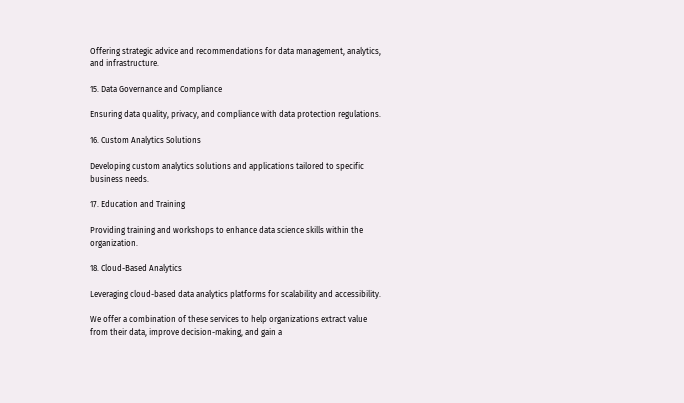Offering strategic advice and recommendations for data management, analytics, and infrastructure.

15. Data Governance and Compliance

Ensuring data quality, privacy, and compliance with data protection regulations.

16. Custom Analytics Solutions

Developing custom analytics solutions and applications tailored to specific business needs.

17. Education and Training

Providing training and workshops to enhance data science skills within the organization.

18. Cloud-Based Analytics

Leveraging cloud-based data analytics platforms for scalability and accessibility.

We offer a combination of these services to help organizations extract value from their data, improve decision-making, and gain a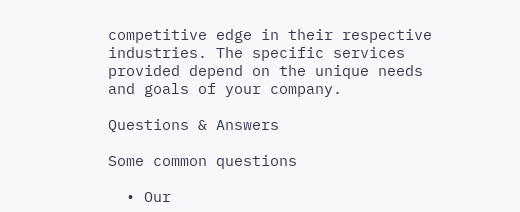competitive edge in their respective industries. The specific services provided depend on the unique needs and goals of your company.

Questions & Answers

Some common questions

  • Our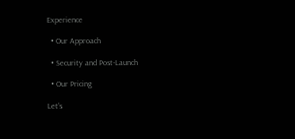Experience

  • Our Approach

  • Security and Post-Launch

  • Our Pricing

Let’s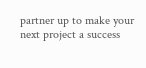partner up to make your next project a success